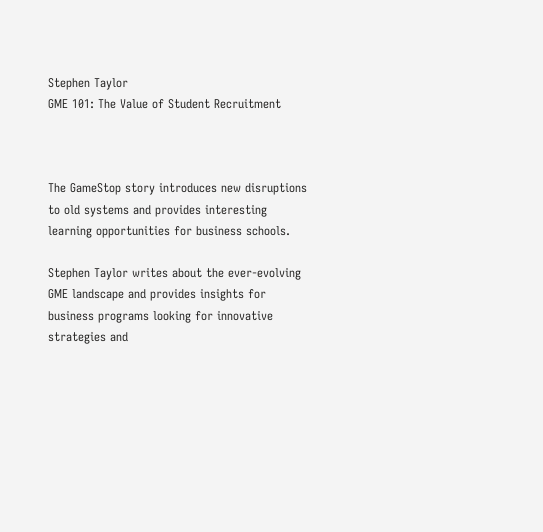Stephen Taylor
GME 101: The Value of Student Recruitment



The GameStop story introduces new disruptions to old systems and provides interesting learning opportunities for business schools.

Stephen Taylor writes about the ever-evolving GME landscape and provides insights for business programs looking for innovative strategies and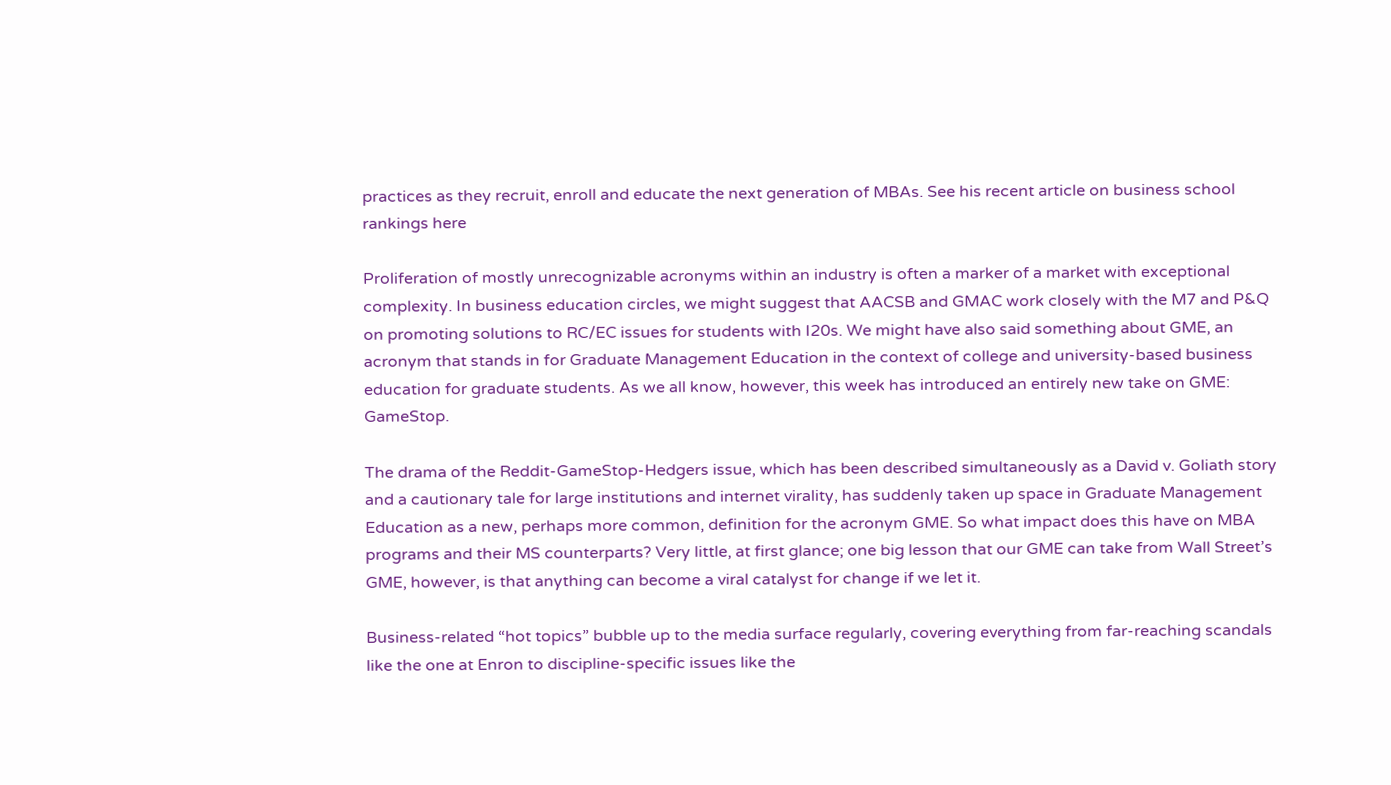practices as they recruit, enroll and educate the next generation of MBAs. See his recent article on business school rankings here

Proliferation of mostly unrecognizable acronyms within an industry is often a marker of a market with exceptional complexity. In business education circles, we might suggest that AACSB and GMAC work closely with the M7 and P&Q on promoting solutions to RC/EC issues for students with I20s. We might have also said something about GME, an acronym that stands in for Graduate Management Education in the context of college and university-based business education for graduate students. As we all know, however, this week has introduced an entirely new take on GME: GameStop.

The drama of the Reddit-GameStop-Hedgers issue, which has been described simultaneously as a David v. Goliath story and a cautionary tale for large institutions and internet virality, has suddenly taken up space in Graduate Management Education as a new, perhaps more common, definition for the acronym GME. So what impact does this have on MBA programs and their MS counterparts? Very little, at first glance; one big lesson that our GME can take from Wall Street’s GME, however, is that anything can become a viral catalyst for change if we let it.

Business-related “hot topics” bubble up to the media surface regularly, covering everything from far-reaching scandals like the one at Enron to discipline-specific issues like the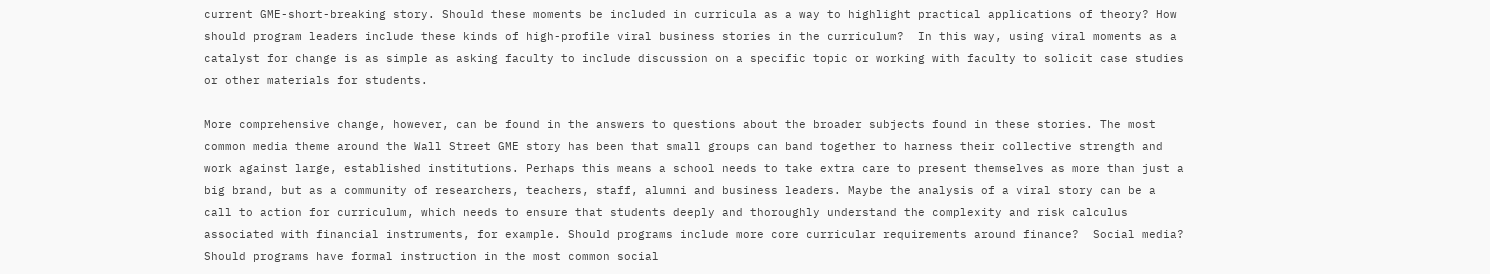current GME-short-breaking story. Should these moments be included in curricula as a way to highlight practical applications of theory? How should program leaders include these kinds of high-profile viral business stories in the curriculum?  In this way, using viral moments as a catalyst for change is as simple as asking faculty to include discussion on a specific topic or working with faculty to solicit case studies or other materials for students.

More comprehensive change, however, can be found in the answers to questions about the broader subjects found in these stories. The most common media theme around the Wall Street GME story has been that small groups can band together to harness their collective strength and work against large, established institutions. Perhaps this means a school needs to take extra care to present themselves as more than just a big brand, but as a community of researchers, teachers, staff, alumni and business leaders. Maybe the analysis of a viral story can be a call to action for curriculum, which needs to ensure that students deeply and thoroughly understand the complexity and risk calculus associated with financial instruments, for example. Should programs include more core curricular requirements around finance?  Social media? Should programs have formal instruction in the most common social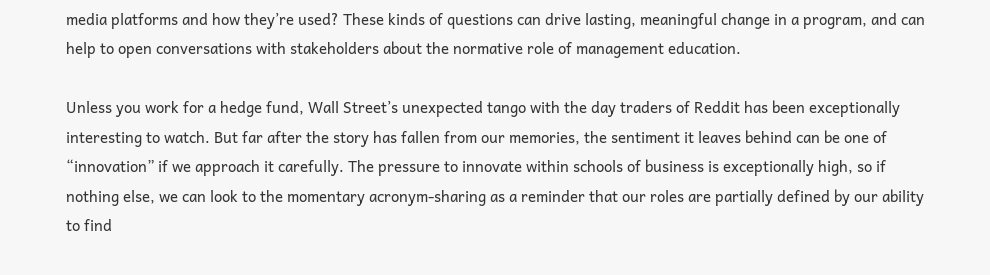media platforms and how they’re used? These kinds of questions can drive lasting, meaningful change in a program, and can help to open conversations with stakeholders about the normative role of management education.

Unless you work for a hedge fund, Wall Street’s unexpected tango with the day traders of Reddit has been exceptionally interesting to watch. But far after the story has fallen from our memories, the sentiment it leaves behind can be one of “innovation” if we approach it carefully. The pressure to innovate within schools of business is exceptionally high, so if nothing else, we can look to the momentary acronym-sharing as a reminder that our roles are partially defined by our ability to find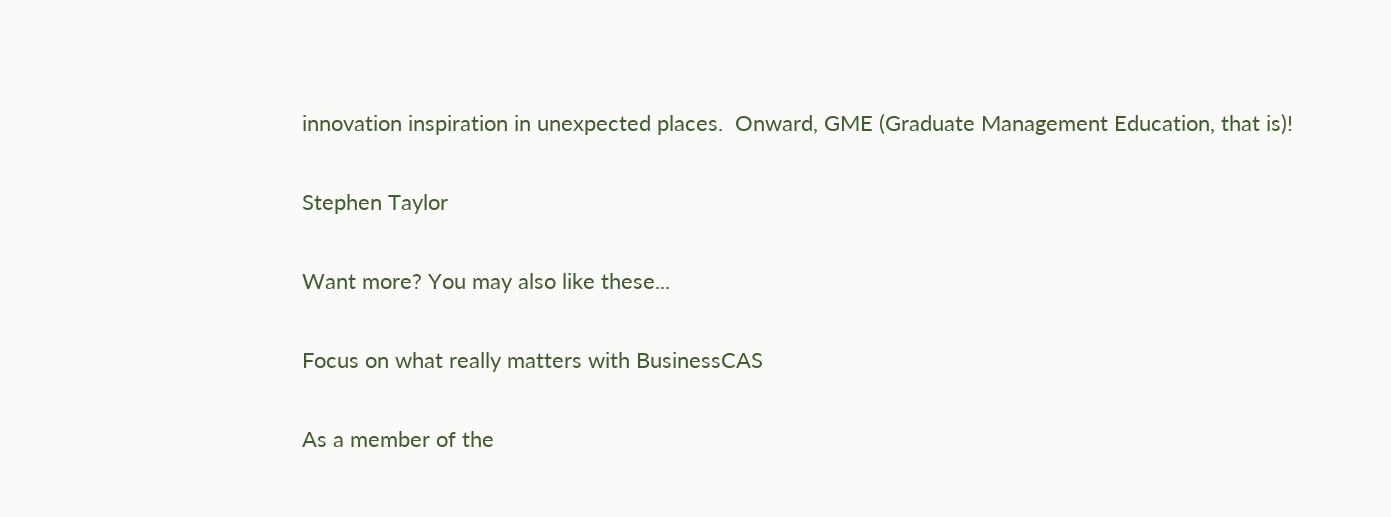innovation inspiration in unexpected places.  Onward, GME (Graduate Management Education, that is)!

Stephen Taylor

Want more? You may also like these...

Focus on what really matters with BusinessCAS

As a member of the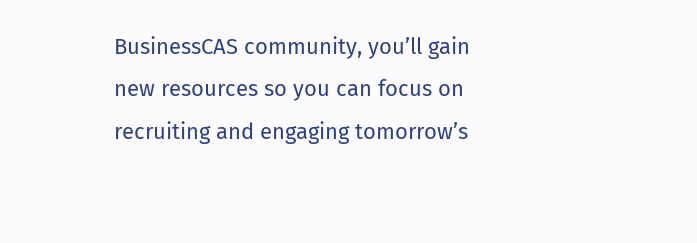BusinessCAS community, you’ll gain new resources so you can focus on recruiting and engaging tomorrow’s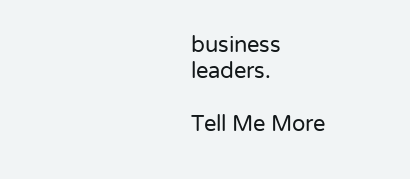business leaders.

Tell Me More